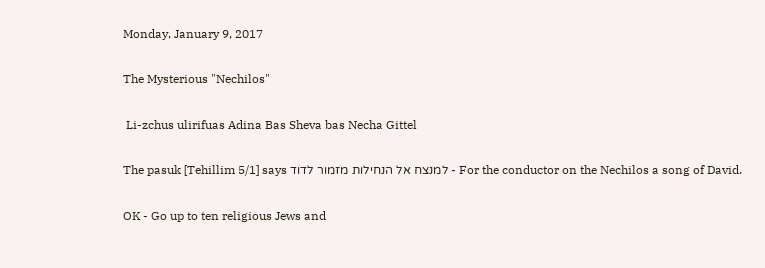Monday, January 9, 2017

The Mysterious "Nechilos"

 Li-zchus ulirifuas Adina Bas Sheva bas Necha Gittel

The pasuk [Tehillim 5/1] says למנצח אל הנחילות מזמור לדוד - For the conductor on the Nechilos a song of David.

OK - Go up to ten religious Jews and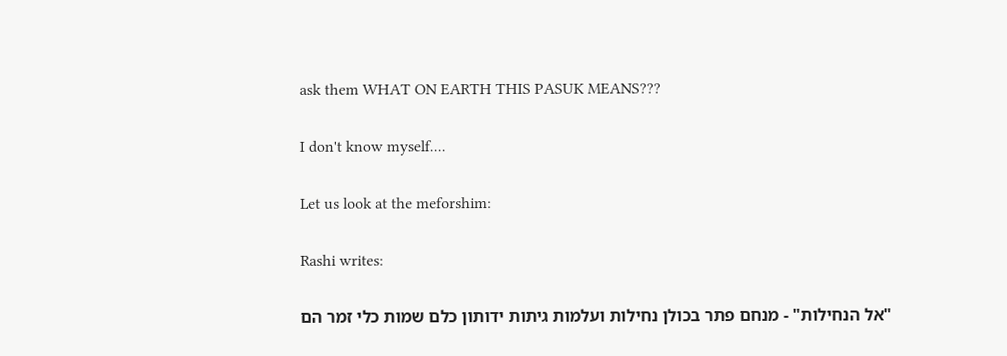ask them WHAT ON EARTH THIS PASUK MEANS???

I don't know myself....

Let us look at the meforshim:

Rashi writes:

"אל הנחילות" - מנחם פתר בכולן נחילות ועלמות גיתות ידותון כלם שמות כלי זמר הם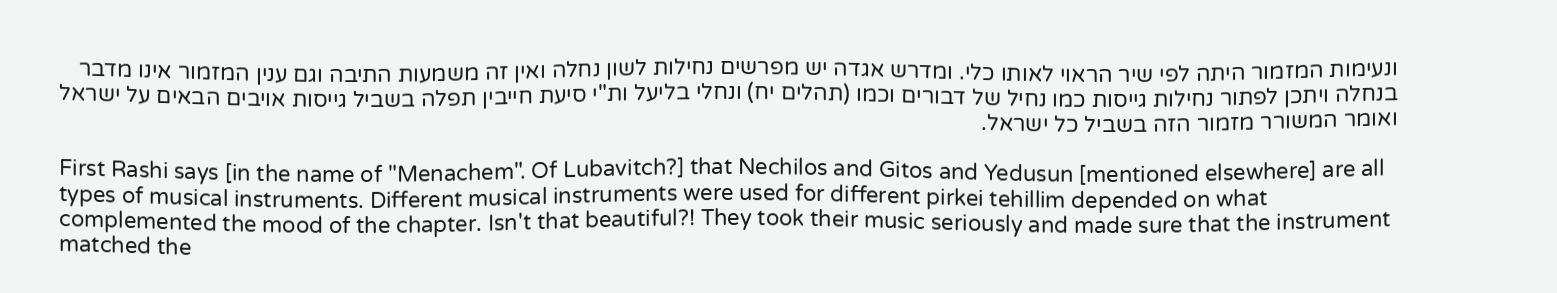ונעימות המזמור היתה לפי שיר הראוי לאותו כלי. ומדרש אגדה יש מפרשים נחילות לשון נחלה ואין זה משמעות התיבה וגם ענין המזמור אינו מדבר בנחלה ויתכן לפתור נחילות גייסות כמו נחיל של דבורים וכמו (תהלים יח) ונחלי בליעל ות"י סיעת חייבין תפלה בשביל גייסות אויבים הבאים על ישראל ואומר המשורר מזמור הזה בשביל כל ישראל.

First Rashi says [in the name of "Menachem". Of Lubavitch?] that Nechilos and Gitos and Yedusun [mentioned elsewhere] are all types of musical instruments. Different musical instruments were used for different pirkei tehillim depended on what complemented the mood of the chapter. Isn't that beautiful?! They took their music seriously and made sure that the instrument matched the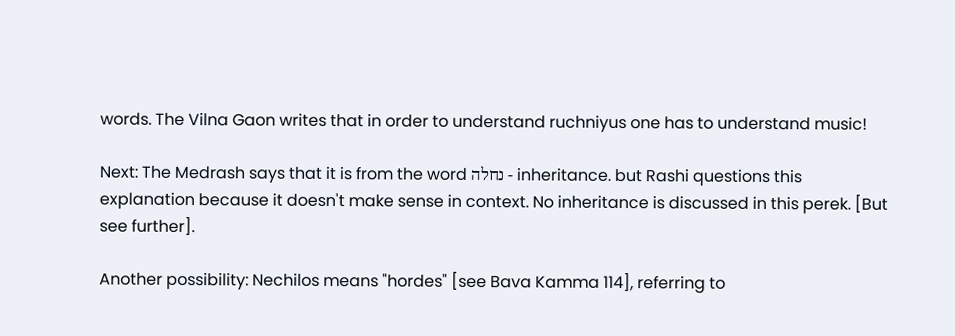words. The Vilna Gaon writes that in order to understand ruchniyus one has to understand music!

Next: The Medrash says that it is from the word נחלה - inheritance. but Rashi questions this explanation because it doesn't make sense in context. No inheritance is discussed in this perek. [But see further].

Another possibility: Nechilos means "hordes" [see Bava Kamma 114], referring to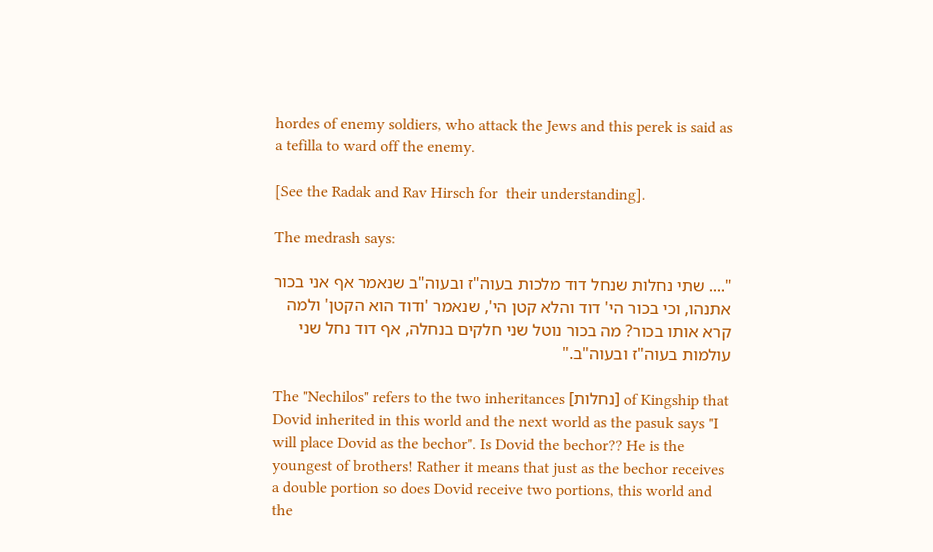hordes of enemy soldiers, who attack the Jews and this perek is said as a tefilla to ward off the enemy.

[See the Radak and Rav Hirsch for  their understanding].

The medrash says:

".... שתי נחלות שנחל דוד מלכות בעוה"ז ובעוה"ב שנאמר אף אני בכור אתנהו, וכי בכור הי' דוד והלא קטן הי', שנאמר 'ודוד הוא הקטן' ולמה קרא אותו בכור? מה בכור נוטל שני חלקים בנחלה, אף דוד נחל שני עולמות בעוה"ז ובעוה"ב."

The "Nechilos" refers to the two inheritances [נחלות] of Kingship that Dovid inherited in this world and the next world as the pasuk says "I will place Dovid as the bechor". Is Dovid the bechor?? He is the youngest of brothers! Rather it means that just as the bechor receives a double portion so does Dovid receive two portions, this world and the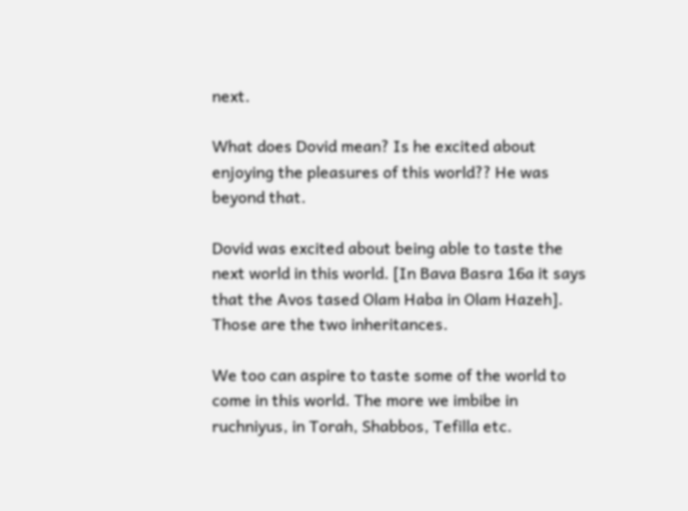next.

What does Dovid mean? Is he excited about enjoying the pleasures of this world?? He was beyond that.

Dovid was excited about being able to taste the next world in this world. [In Bava Basra 16a it says that the Avos tased Olam Haba in Olam Hazeh]. Those are the two inheritances.

We too can aspire to taste some of the world to come in this world. The more we imbibe in ruchniyus, in Torah, Shabbos, Tefilla etc.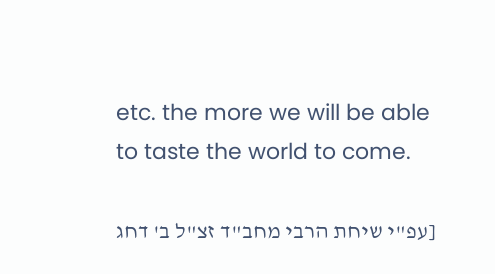etc. the more we will be able to taste the world to come.

[עפ"י שיחת הרבי מחב"ד זצ"ל ב' דחג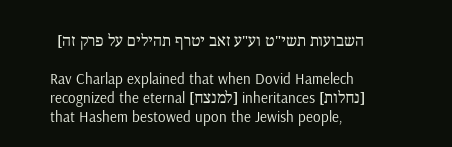השבועות תשי"ט וע"ע זאב יטרף תהילים על פרק זה]

Rav Charlap explained that when Dovid Hamelech recognized the eternal [למנצח] inheritances [נחלות] that Hashem bestowed upon the Jewish people,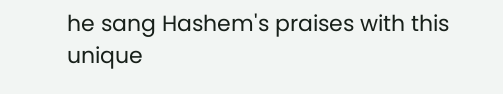he sang Hashem's praises with this unique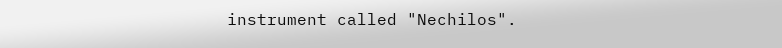instrument called "Nechilos".